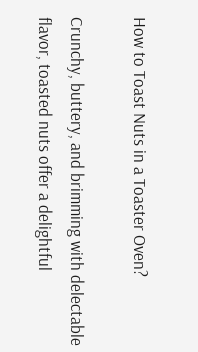How to Toast Nuts in a Toaster Oven?

Crunchy, buttery, and brimming with delectable flavor, toasted nuts offer a delightful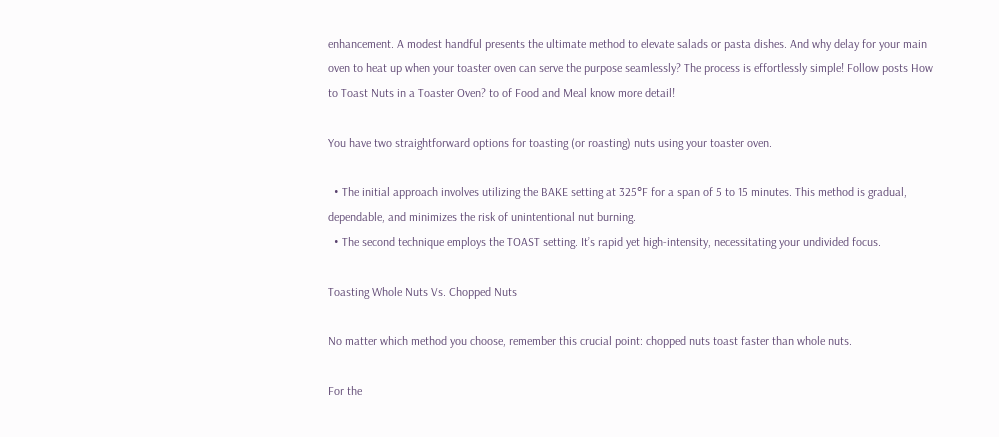enhancement. A modest handful presents the ultimate method to elevate salads or pasta dishes. And why delay for your main oven to heat up when your toaster oven can serve the purpose seamlessly? The process is effortlessly simple! Follow posts How to Toast Nuts in a Toaster Oven? to of Food and Meal know more detail!

You have two straightforward options for toasting (or roasting) nuts using your toaster oven.

  • The initial approach involves utilizing the BAKE setting at 325°F for a span of 5 to 15 minutes. This method is gradual, dependable, and minimizes the risk of unintentional nut burning.
  • The second technique employs the TOAST setting. It’s rapid yet high-intensity, necessitating your undivided focus.

Toasting Whole Nuts Vs. Chopped Nuts

No matter which method you choose, remember this crucial point: chopped nuts toast faster than whole nuts.

For the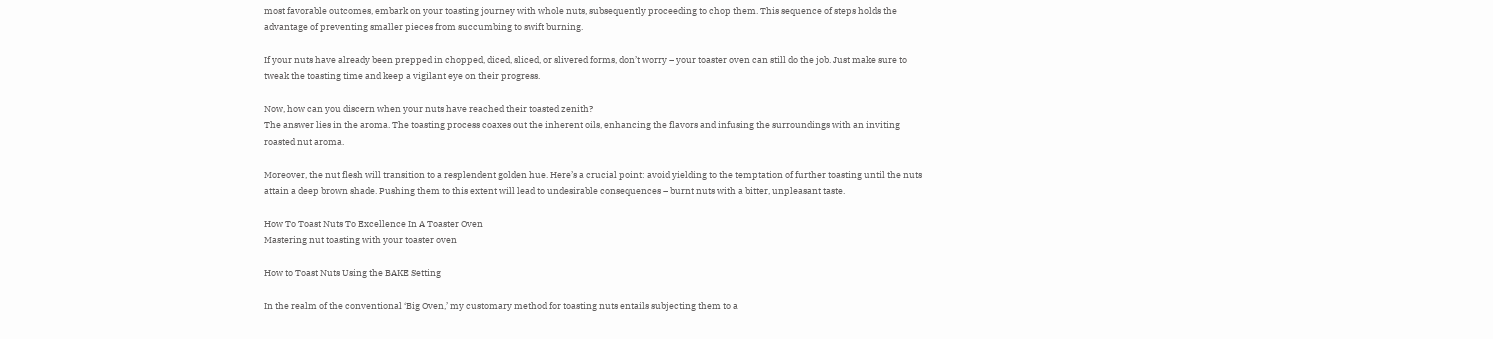most favorable outcomes, embark on your toasting journey with whole nuts, subsequently proceeding to chop them. This sequence of steps holds the advantage of preventing smaller pieces from succumbing to swift burning.

If your nuts have already been prepped in chopped, diced, sliced, or slivered forms, don’t worry – your toaster oven can still do the job. Just make sure to tweak the toasting time and keep a vigilant eye on their progress.

Now, how can you discern when your nuts have reached their toasted zenith?
The answer lies in the aroma. The toasting process coaxes out the inherent oils, enhancing the flavors and infusing the surroundings with an inviting roasted nut aroma.

Moreover, the nut flesh will transition to a resplendent golden hue. Here’s a crucial point: avoid yielding to the temptation of further toasting until the nuts attain a deep brown shade. Pushing them to this extent will lead to undesirable consequences – burnt nuts with a bitter, unpleasant taste.

How To Toast Nuts To Excellence In A Toaster Oven
Mastering nut toasting with your toaster oven

How to Toast Nuts Using the BAKE Setting

In the realm of the conventional ‘Big Oven,’ my customary method for toasting nuts entails subjecting them to a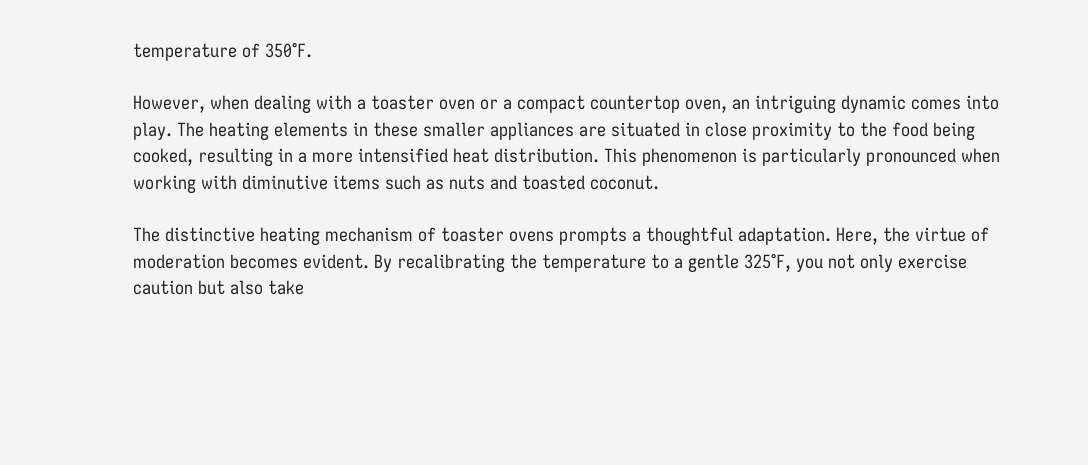temperature of 350°F.

However, when dealing with a toaster oven or a compact countertop oven, an intriguing dynamic comes into play. The heating elements in these smaller appliances are situated in close proximity to the food being cooked, resulting in a more intensified heat distribution. This phenomenon is particularly pronounced when working with diminutive items such as nuts and toasted coconut.

The distinctive heating mechanism of toaster ovens prompts a thoughtful adaptation. Here, the virtue of moderation becomes evident. By recalibrating the temperature to a gentle 325°F, you not only exercise caution but also take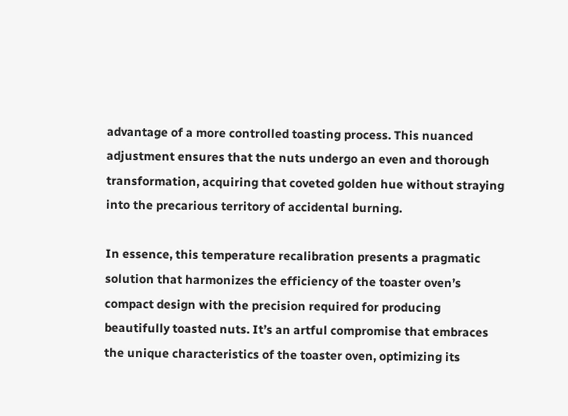advantage of a more controlled toasting process. This nuanced adjustment ensures that the nuts undergo an even and thorough transformation, acquiring that coveted golden hue without straying into the precarious territory of accidental burning.

In essence, this temperature recalibration presents a pragmatic solution that harmonizes the efficiency of the toaster oven’s compact design with the precision required for producing beautifully toasted nuts. It’s an artful compromise that embraces the unique characteristics of the toaster oven, optimizing its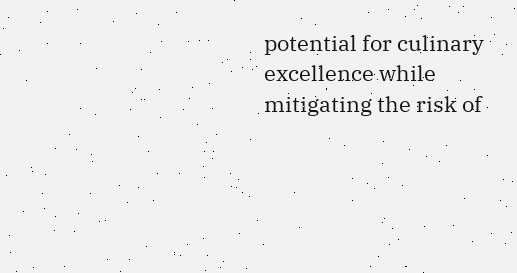potential for culinary excellence while mitigating the risk of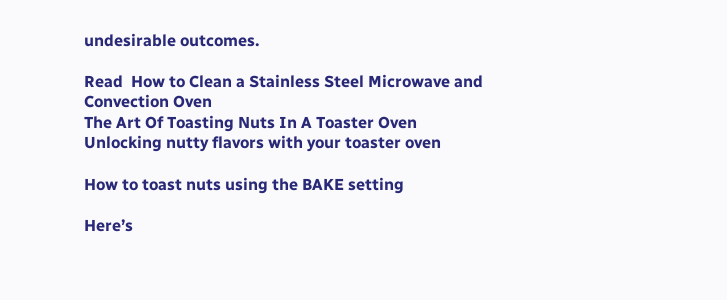undesirable outcomes.

Read  How to Clean a Stainless Steel Microwave and Convection Oven
The Art Of Toasting Nuts In A Toaster Oven
Unlocking nutty flavors with your toaster oven

How to toast nuts using the BAKE setting

Here’s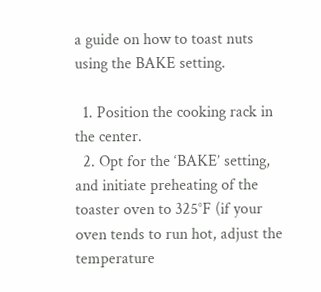a guide on how to toast nuts using the BAKE setting.

  1. Position the cooking rack in the center.
  2. Opt for the ‘BAKE’ setting, and initiate preheating of the toaster oven to 325°F (if your oven tends to run hot, adjust the temperature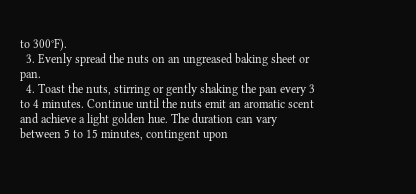to 300°F).
  3. Evenly spread the nuts on an ungreased baking sheet or pan.
  4. Toast the nuts, stirring or gently shaking the pan every 3 to 4 minutes. Continue until the nuts emit an aromatic scent and achieve a light golden hue. The duration can vary between 5 to 15 minutes, contingent upon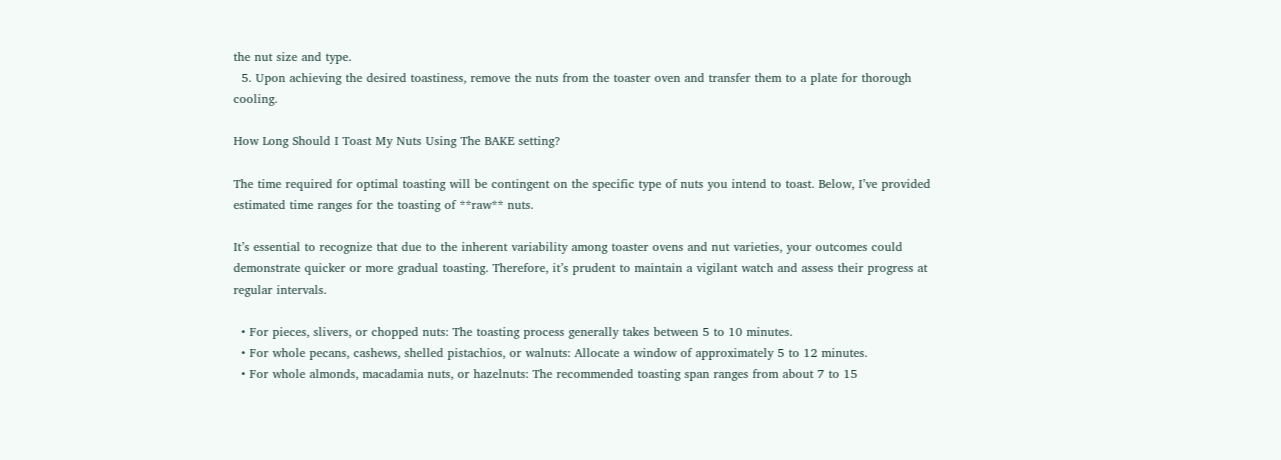the nut size and type.
  5. Upon achieving the desired toastiness, remove the nuts from the toaster oven and transfer them to a plate for thorough cooling.

How Long Should I Toast My Nuts Using The BAKE setting?

The time required for optimal toasting will be contingent on the specific type of nuts you intend to toast. Below, I’ve provided estimated time ranges for the toasting of **raw** nuts.

It’s essential to recognize that due to the inherent variability among toaster ovens and nut varieties, your outcomes could demonstrate quicker or more gradual toasting. Therefore, it’s prudent to maintain a vigilant watch and assess their progress at regular intervals.

  • For pieces, slivers, or chopped nuts: The toasting process generally takes between 5 to 10 minutes.
  • For whole pecans, cashews, shelled pistachios, or walnuts: Allocate a window of approximately 5 to 12 minutes.
  • For whole almonds, macadamia nuts, or hazelnuts: The recommended toasting span ranges from about 7 to 15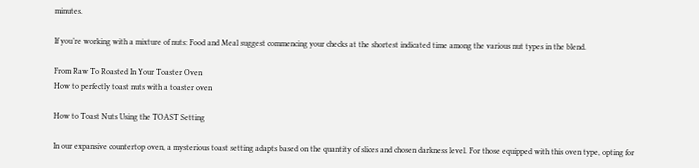minutes.

If you’re working with a mixture of nuts: Food and Meal suggest commencing your checks at the shortest indicated time among the various nut types in the blend.

From Raw To Roasted In Your Toaster Oven
How to perfectly toast nuts with a toaster oven

How to Toast Nuts Using the TOAST Setting

In our expansive countertop oven, a mysterious toast setting adapts based on the quantity of slices and chosen darkness level. For those equipped with this oven type, opting for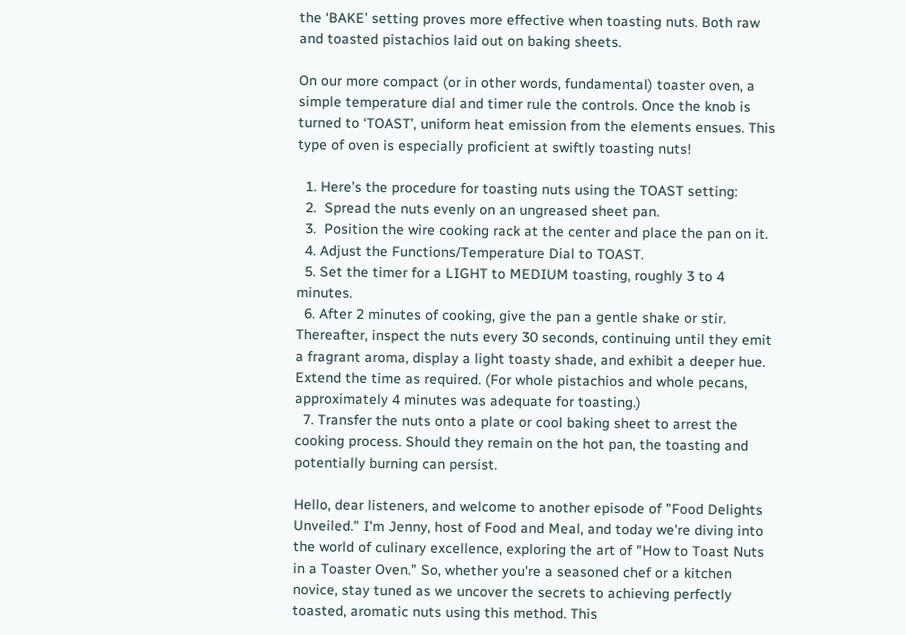the ‘BAKE’ setting proves more effective when toasting nuts. Both raw and toasted pistachios laid out on baking sheets.

On our more compact (or in other words, fundamental) toaster oven, a simple temperature dial and timer rule the controls. Once the knob is turned to ‘TOAST’, uniform heat emission from the elements ensues. This type of oven is especially proficient at swiftly toasting nuts!

  1. Here’s the procedure for toasting nuts using the TOAST setting:
  2.  Spread the nuts evenly on an ungreased sheet pan.
  3.  Position the wire cooking rack at the center and place the pan on it.
  4. Adjust the Functions/Temperature Dial to TOAST.
  5. Set the timer for a LIGHT to MEDIUM toasting, roughly 3 to 4 minutes.
  6. After 2 minutes of cooking, give the pan a gentle shake or stir. Thereafter, inspect the nuts every 30 seconds, continuing until they emit a fragrant aroma, display a light toasty shade, and exhibit a deeper hue. Extend the time as required. (For whole pistachios and whole pecans, approximately 4 minutes was adequate for toasting.)
  7. Transfer the nuts onto a plate or cool baking sheet to arrest the cooking process. Should they remain on the hot pan, the toasting and potentially burning can persist.

Hello, dear listeners, and welcome to another episode of "Food Delights Unveiled." I'm Jenny, host of Food and Meal, and today we're diving into the world of culinary excellence, exploring the art of "How to Toast Nuts in a Toaster Oven." So, whether you're a seasoned chef or a kitchen novice, stay tuned as we uncover the secrets to achieving perfectly toasted, aromatic nuts using this method. This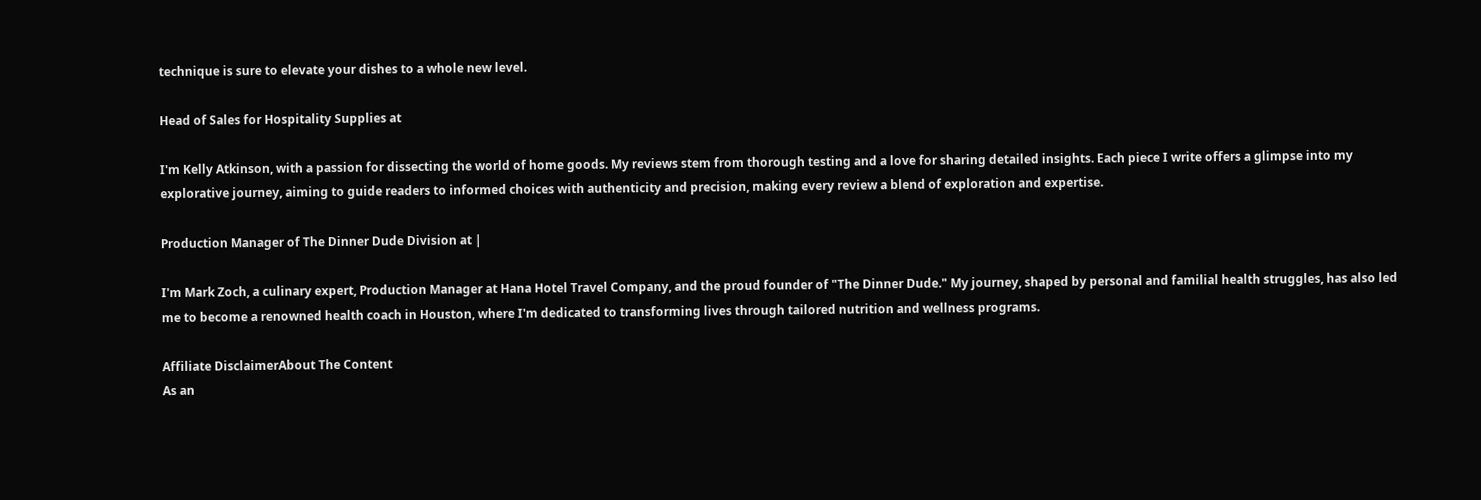technique is sure to elevate your dishes to a whole new level.

Head of Sales for Hospitality Supplies at

I'm Kelly Atkinson, with a passion for dissecting the world of home goods. My reviews stem from thorough testing and a love for sharing detailed insights. Each piece I write offers a glimpse into my explorative journey, aiming to guide readers to informed choices with authenticity and precision, making every review a blend of exploration and expertise.

Production Manager of The Dinner Dude Division at |

I'm Mark Zoch, a culinary expert, Production Manager at Hana Hotel Travel Company, and the proud founder of "The Dinner Dude." My journey, shaped by personal and familial health struggles, has also led me to become a renowned health coach in Houston, where I'm dedicated to transforming lives through tailored nutrition and wellness programs.

Affiliate DisclaimerAbout The Content
As an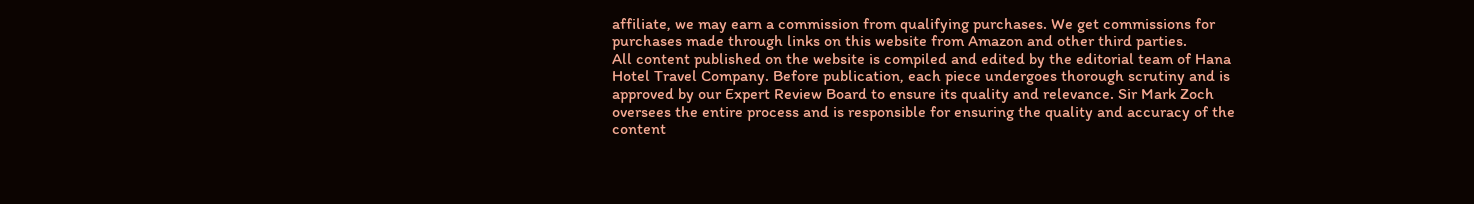affiliate, we may earn a commission from qualifying purchases. We get commissions for purchases made through links on this website from Amazon and other third parties.
All content published on the website is compiled and edited by the editorial team of Hana Hotel Travel Company. Before publication, each piece undergoes thorough scrutiny and is approved by our Expert Review Board to ensure its quality and relevance. Sir Mark Zoch oversees the entire process and is responsible for ensuring the quality and accuracy of the content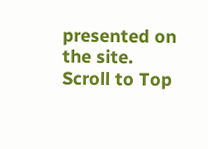presented on the site.
Scroll to Top